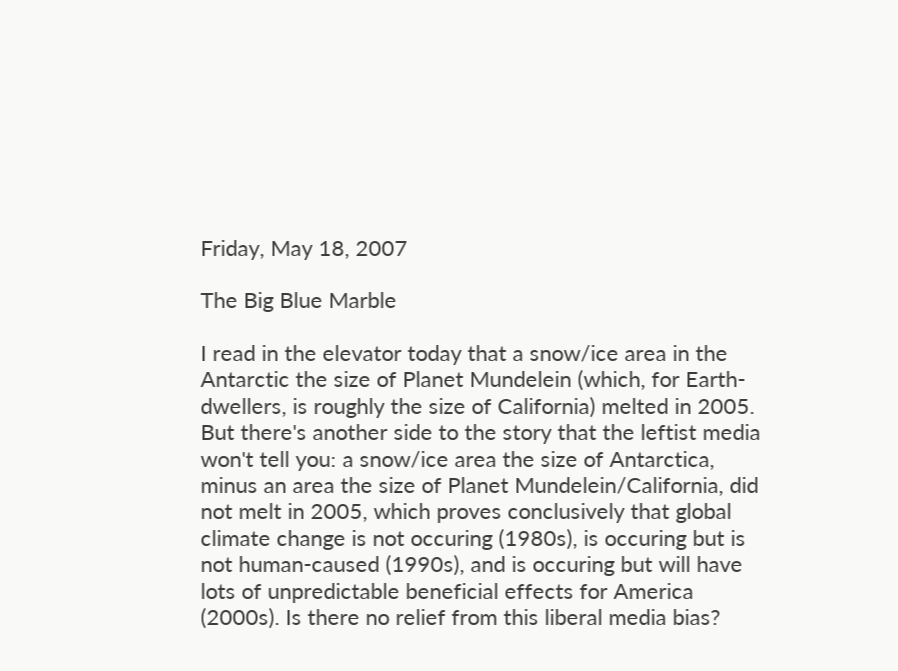Friday, May 18, 2007

The Big Blue Marble

I read in the elevator today that a snow/ice area in the Antarctic the size of Planet Mundelein (which, for Earth-dwellers, is roughly the size of California) melted in 2005. But there's another side to the story that the leftist media won't tell you: a snow/ice area the size of Antarctica, minus an area the size of Planet Mundelein/California, did not melt in 2005, which proves conclusively that global climate change is not occuring (1980s), is occuring but is not human-caused (1990s), and is occuring but will have lots of unpredictable beneficial effects for America (2000s). Is there no relief from this liberal media bias?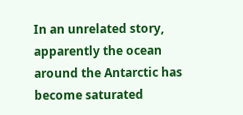In an unrelated story, apparently the ocean around the Antarctic has become saturated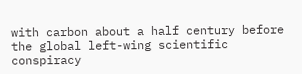with carbon about a half century before the global left-wing scientific conspiracy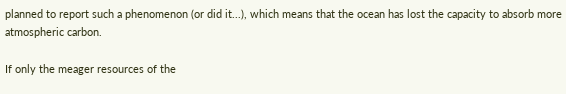planned to report such a phenomenon (or did it...), which means that the ocean has lost the capacity to absorb more atmospheric carbon.

If only the meager resources of the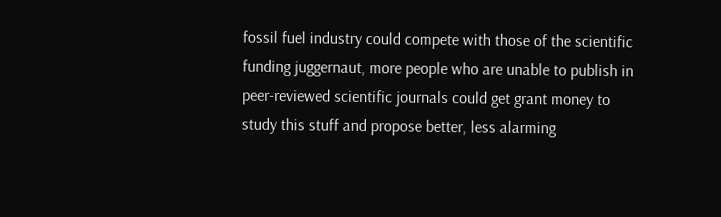fossil fuel industry could compete with those of the scientific funding juggernaut, more people who are unable to publish in peer-reviewed scientific journals could get grant money to study this stuff and propose better, less alarming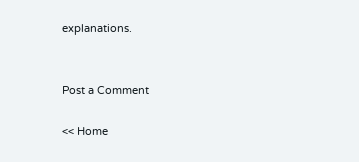explanations.


Post a Comment

<< Home